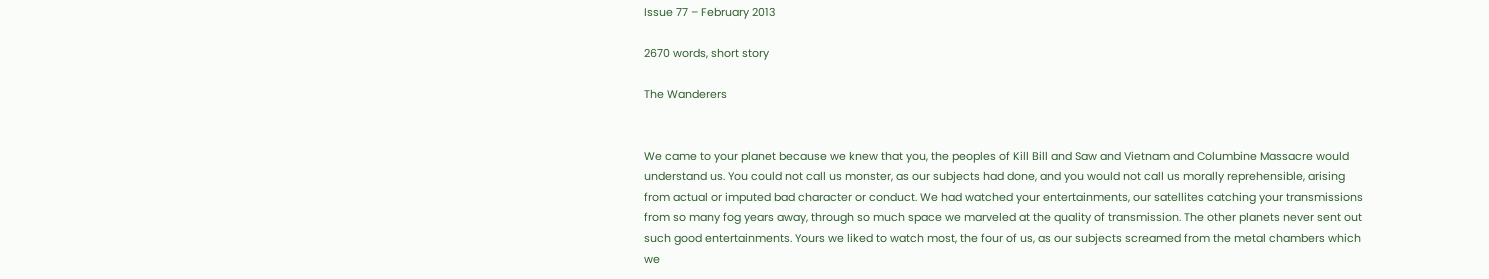Issue 77 – February 2013

2670 words, short story

The Wanderers


We came to your planet because we knew that you, the peoples of Kill Bill and Saw and Vietnam and Columbine Massacre would understand us. You could not call us monster, as our subjects had done, and you would not call us morally reprehensible, arising from actual or imputed bad character or conduct. We had watched your entertainments, our satellites catching your transmissions from so many fog years away, through so much space we marveled at the quality of transmission. The other planets never sent out such good entertainments. Yours we liked to watch most, the four of us, as our subjects screamed from the metal chambers which we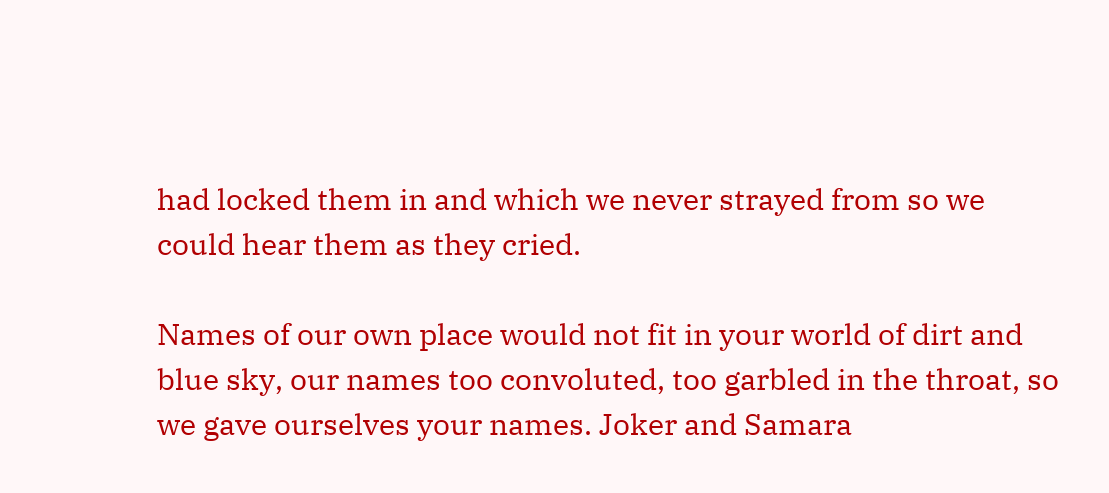had locked them in and which we never strayed from so we could hear them as they cried.

Names of our own place would not fit in your world of dirt and blue sky, our names too convoluted, too garbled in the throat, so we gave ourselves your names. Joker and Samara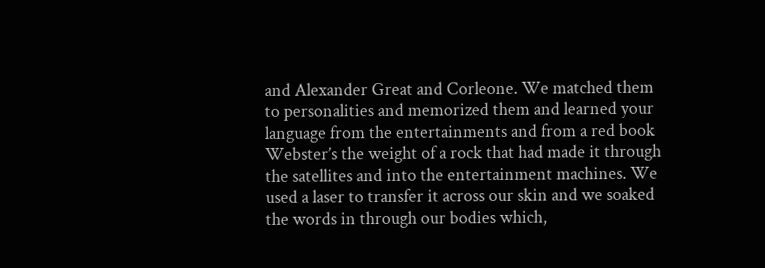and Alexander Great and Corleone. We matched them to personalities and memorized them and learned your language from the entertainments and from a red book Webster’s the weight of a rock that had made it through the satellites and into the entertainment machines. We used a laser to transfer it across our skin and we soaked the words in through our bodies which,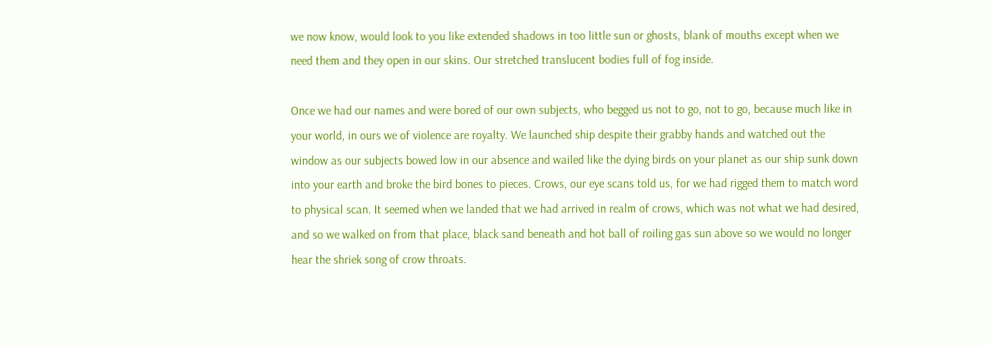we now know, would look to you like extended shadows in too little sun or ghosts, blank of mouths except when we need them and they open in our skins. Our stretched translucent bodies full of fog inside.

Once we had our names and were bored of our own subjects, who begged us not to go, not to go, because much like in your world, in ours we of violence are royalty. We launched ship despite their grabby hands and watched out the window as our subjects bowed low in our absence and wailed like the dying birds on your planet as our ship sunk down into your earth and broke the bird bones to pieces. Crows, our eye scans told us, for we had rigged them to match word to physical scan. It seemed when we landed that we had arrived in realm of crows, which was not what we had desired, and so we walked on from that place, black sand beneath and hot ball of roiling gas sun above so we would no longer hear the shriek song of crow throats.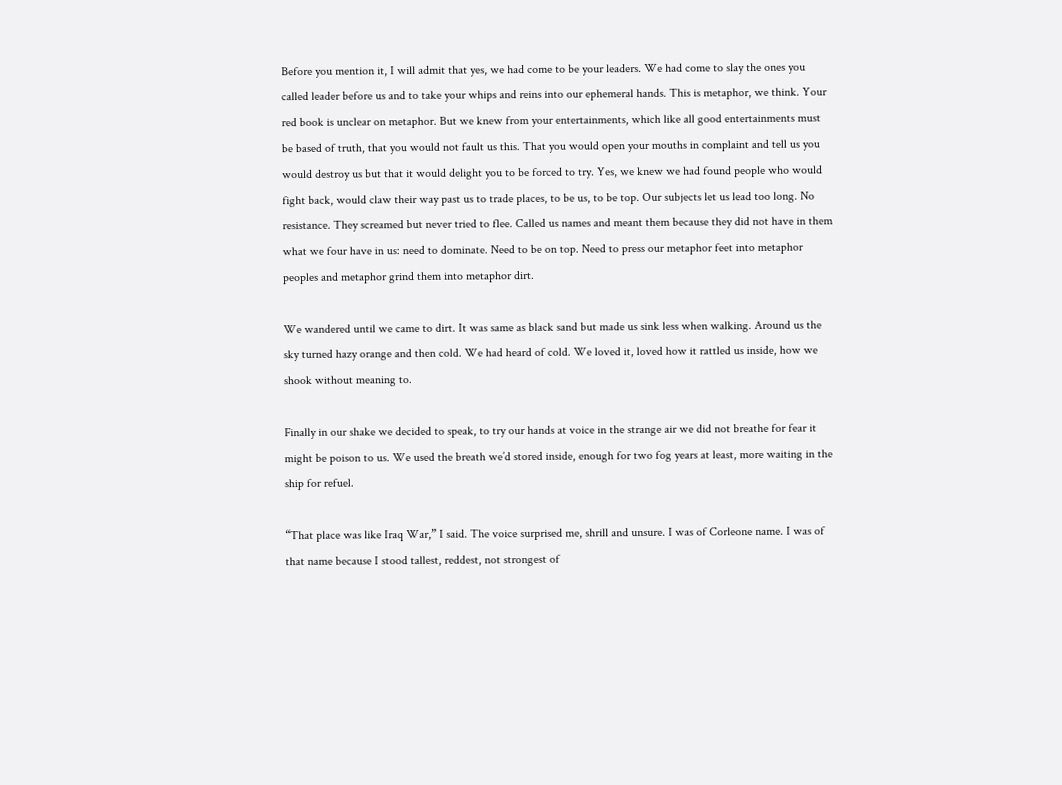Before you mention it, I will admit that yes, we had come to be your leaders. We had come to slay the ones you called leader before us and to take your whips and reins into our ephemeral hands. This is metaphor, we think. Your red book is unclear on metaphor. But we knew from your entertainments, which like all good entertainments must be based of truth, that you would not fault us this. That you would open your mouths in complaint and tell us you would destroy us but that it would delight you to be forced to try. Yes, we knew we had found people who would fight back, would claw their way past us to trade places, to be us, to be top. Our subjects let us lead too long. No resistance. They screamed but never tried to flee. Called us names and meant them because they did not have in them what we four have in us: need to dominate. Need to be on top. Need to press our metaphor feet into metaphor peoples and metaphor grind them into metaphor dirt.

We wandered until we came to dirt. It was same as black sand but made us sink less when walking. Around us the sky turned hazy orange and then cold. We had heard of cold. We loved it, loved how it rattled us inside, how we shook without meaning to.

Finally in our shake we decided to speak, to try our hands at voice in the strange air we did not breathe for fear it might be poison to us. We used the breath we’d stored inside, enough for two fog years at least, more waiting in the ship for refuel.

“That place was like Iraq War,” I said. The voice surprised me, shrill and unsure. I was of Corleone name. I was of that name because I stood tallest, reddest, not strongest of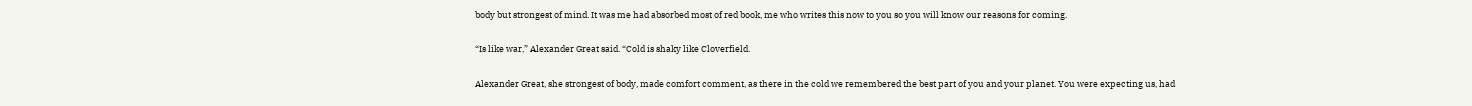body but strongest of mind. It was me had absorbed most of red book, me who writes this now to you so you will know our reasons for coming.

“Is like war,” Alexander Great said. “Cold is shaky like Cloverfield.

Alexander Great, she strongest of body, made comfort comment, as there in the cold we remembered the best part of you and your planet. You were expecting us, had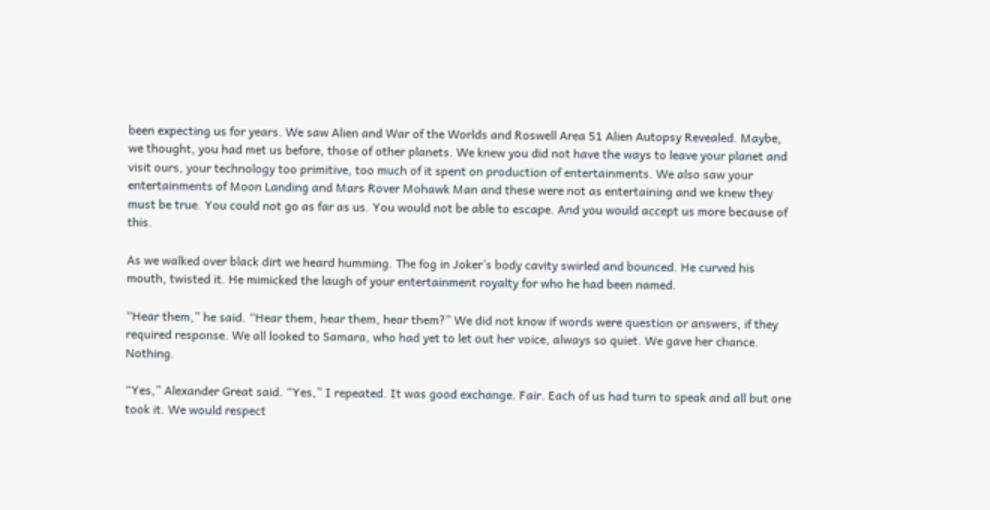been expecting us for years. We saw Alien and War of the Worlds and Roswell Area 51 Alien Autopsy Revealed. Maybe, we thought, you had met us before, those of other planets. We knew you did not have the ways to leave your planet and visit ours, your technology too primitive, too much of it spent on production of entertainments. We also saw your entertainments of Moon Landing and Mars Rover Mohawk Man and these were not as entertaining and we knew they must be true. You could not go as far as us. You would not be able to escape. And you would accept us more because of this.

As we walked over black dirt we heard humming. The fog in Joker’s body cavity swirled and bounced. He curved his mouth, twisted it. He mimicked the laugh of your entertainment royalty for who he had been named.

“Hear them,” he said. “Hear them, hear them, hear them?” We did not know if words were question or answers, if they required response. We all looked to Samara, who had yet to let out her voice, always so quiet. We gave her chance. Nothing.

“Yes,” Alexander Great said. “Yes,” I repeated. It was good exchange. Fair. Each of us had turn to speak and all but one took it. We would respect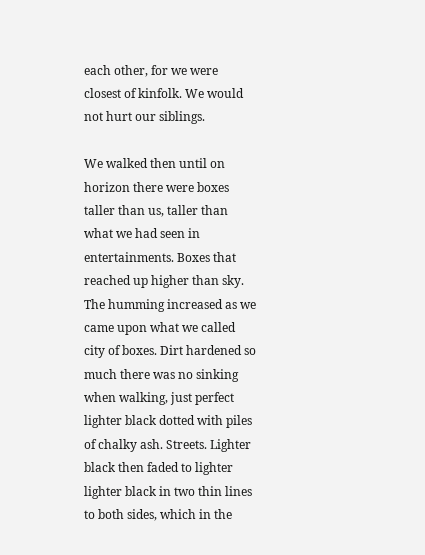each other, for we were closest of kinfolk. We would not hurt our siblings.

We walked then until on horizon there were boxes taller than us, taller than what we had seen in entertainments. Boxes that reached up higher than sky. The humming increased as we came upon what we called city of boxes. Dirt hardened so much there was no sinking when walking, just perfect lighter black dotted with piles of chalky ash. Streets. Lighter black then faded to lighter lighter black in two thin lines to both sides, which in the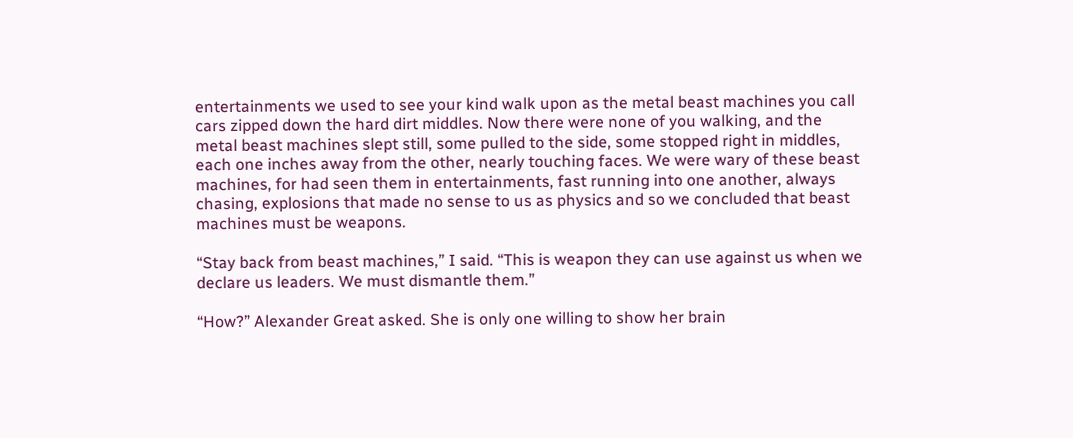entertainments we used to see your kind walk upon as the metal beast machines you call cars zipped down the hard dirt middles. Now there were none of you walking, and the metal beast machines slept still, some pulled to the side, some stopped right in middles, each one inches away from the other, nearly touching faces. We were wary of these beast machines, for had seen them in entertainments, fast running into one another, always chasing, explosions that made no sense to us as physics and so we concluded that beast machines must be weapons.

“Stay back from beast machines,” I said. “This is weapon they can use against us when we declare us leaders. We must dismantle them.”

“How?” Alexander Great asked. She is only one willing to show her brain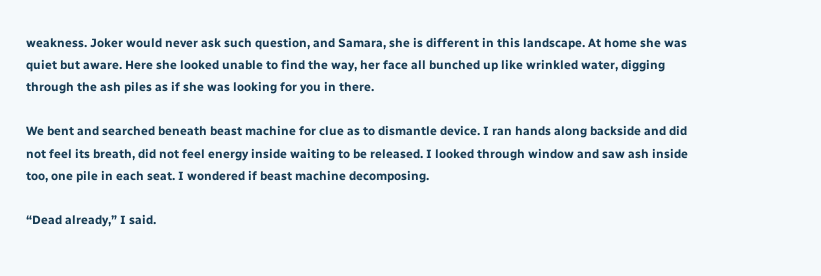weakness. Joker would never ask such question, and Samara, she is different in this landscape. At home she was quiet but aware. Here she looked unable to find the way, her face all bunched up like wrinkled water, digging through the ash piles as if she was looking for you in there.

We bent and searched beneath beast machine for clue as to dismantle device. I ran hands along backside and did not feel its breath, did not feel energy inside waiting to be released. I looked through window and saw ash inside too, one pile in each seat. I wondered if beast machine decomposing.

“Dead already,” I said.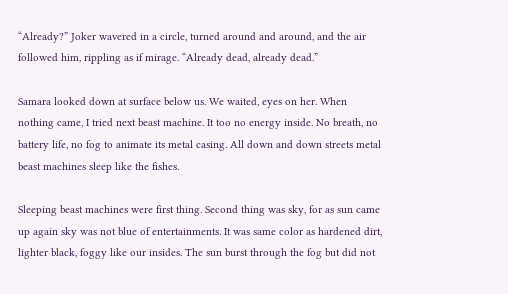“Already?” Joker wavered in a circle, turned around and around, and the air followed him, rippling as if mirage. “Already dead, already dead.”

Samara looked down at surface below us. We waited, eyes on her. When nothing came, I tried next beast machine. It too no energy inside. No breath, no battery life, no fog to animate its metal casing. All down and down streets metal beast machines sleep like the fishes.

Sleeping beast machines were first thing. Second thing was sky, for as sun came up again sky was not blue of entertainments. It was same color as hardened dirt, lighter black, foggy like our insides. The sun burst through the fog but did not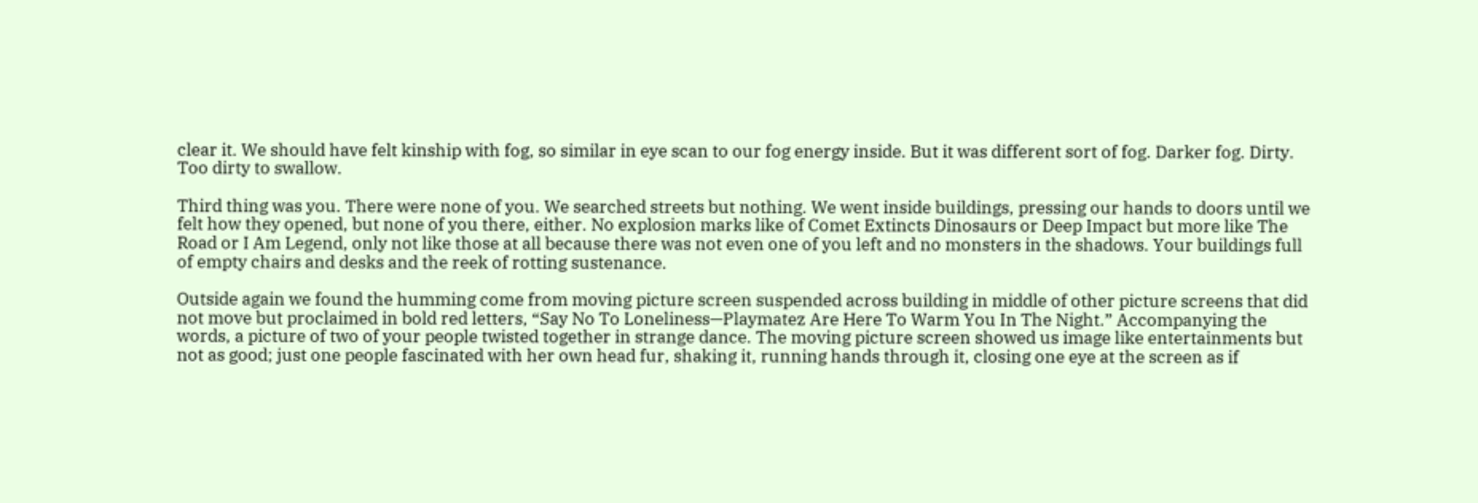clear it. We should have felt kinship with fog, so similar in eye scan to our fog energy inside. But it was different sort of fog. Darker fog. Dirty. Too dirty to swallow.

Third thing was you. There were none of you. We searched streets but nothing. We went inside buildings, pressing our hands to doors until we felt how they opened, but none of you there, either. No explosion marks like of Comet Extincts Dinosaurs or Deep Impact but more like The Road or I Am Legend, only not like those at all because there was not even one of you left and no monsters in the shadows. Your buildings full of empty chairs and desks and the reek of rotting sustenance.

Outside again we found the humming come from moving picture screen suspended across building in middle of other picture screens that did not move but proclaimed in bold red letters, “Say No To Loneliness—Playmatez Are Here To Warm You In The Night.” Accompanying the words, a picture of two of your people twisted together in strange dance. The moving picture screen showed us image like entertainments but not as good; just one people fascinated with her own head fur, shaking it, running hands through it, closing one eye at the screen as if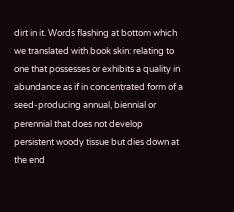dirt in it. Words flashing at bottom which we translated with book skin: relating to one that possesses or exhibits a quality in abundance as if in concentrated form of a seed-producing annual, biennial or perennial that does not develop persistent woody tissue but dies down at the end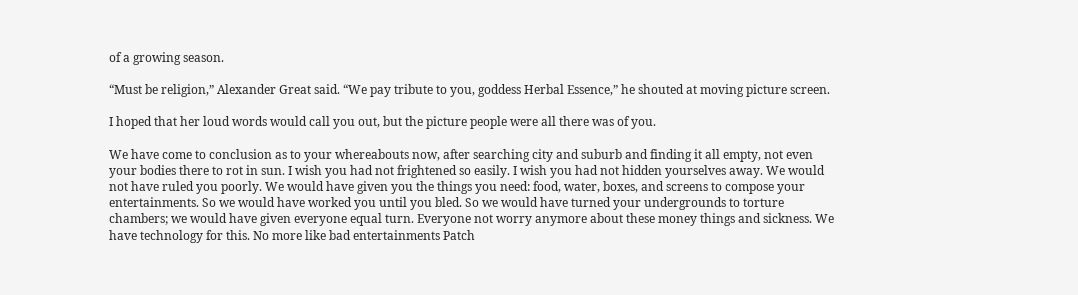of a growing season.

“Must be religion,” Alexander Great said. “We pay tribute to you, goddess Herbal Essence,” he shouted at moving picture screen.

I hoped that her loud words would call you out, but the picture people were all there was of you.

We have come to conclusion as to your whereabouts now, after searching city and suburb and finding it all empty, not even your bodies there to rot in sun. I wish you had not frightened so easily. I wish you had not hidden yourselves away. We would not have ruled you poorly. We would have given you the things you need: food, water, boxes, and screens to compose your entertainments. So we would have worked you until you bled. So we would have turned your undergrounds to torture chambers; we would have given everyone equal turn. Everyone not worry anymore about these money things and sickness. We have technology for this. No more like bad entertainments Patch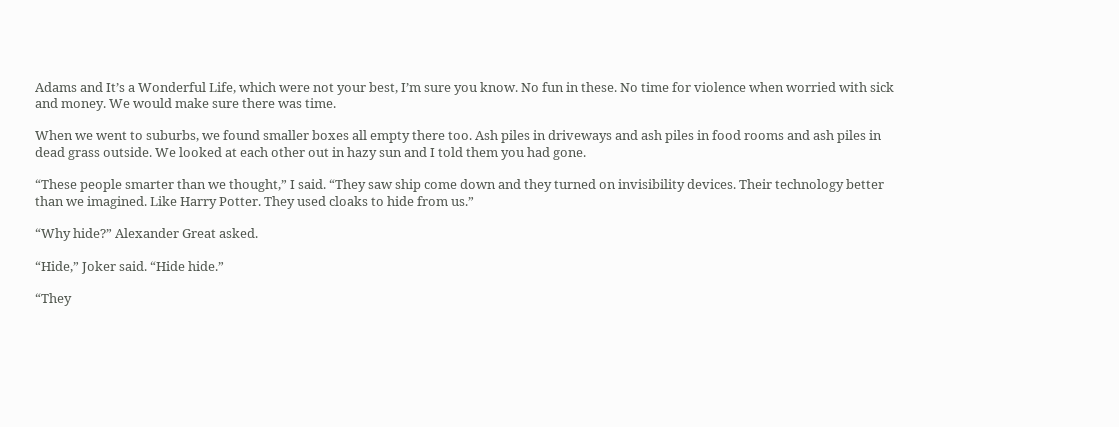Adams and It’s a Wonderful Life, which were not your best, I’m sure you know. No fun in these. No time for violence when worried with sick and money. We would make sure there was time.

When we went to suburbs, we found smaller boxes all empty there too. Ash piles in driveways and ash piles in food rooms and ash piles in dead grass outside. We looked at each other out in hazy sun and I told them you had gone.

“These people smarter than we thought,” I said. “They saw ship come down and they turned on invisibility devices. Their technology better than we imagined. Like Harry Potter. They used cloaks to hide from us.”

“Why hide?” Alexander Great asked.

“Hide,” Joker said. “Hide hide.”

“They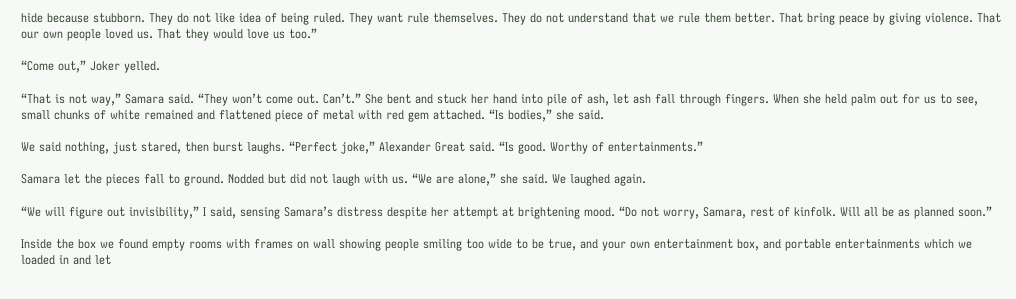hide because stubborn. They do not like idea of being ruled. They want rule themselves. They do not understand that we rule them better. That bring peace by giving violence. That our own people loved us. That they would love us too.”

“Come out,” Joker yelled.

“That is not way,” Samara said. “They won’t come out. Can’t.” She bent and stuck her hand into pile of ash, let ash fall through fingers. When she held palm out for us to see, small chunks of white remained and flattened piece of metal with red gem attached. “Is bodies,” she said.

We said nothing, just stared, then burst laughs. “Perfect joke,” Alexander Great said. “Is good. Worthy of entertainments.”

Samara let the pieces fall to ground. Nodded but did not laugh with us. “We are alone,” she said. We laughed again.

“We will figure out invisibility,” I said, sensing Samara’s distress despite her attempt at brightening mood. “Do not worry, Samara, rest of kinfolk. Will all be as planned soon.”

Inside the box we found empty rooms with frames on wall showing people smiling too wide to be true, and your own entertainment box, and portable entertainments which we loaded in and let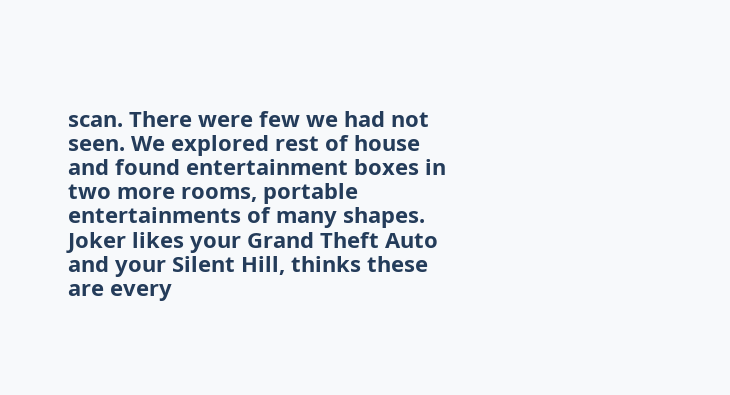scan. There were few we had not seen. We explored rest of house and found entertainment boxes in two more rooms, portable entertainments of many shapes. Joker likes your Grand Theft Auto and your Silent Hill, thinks these are every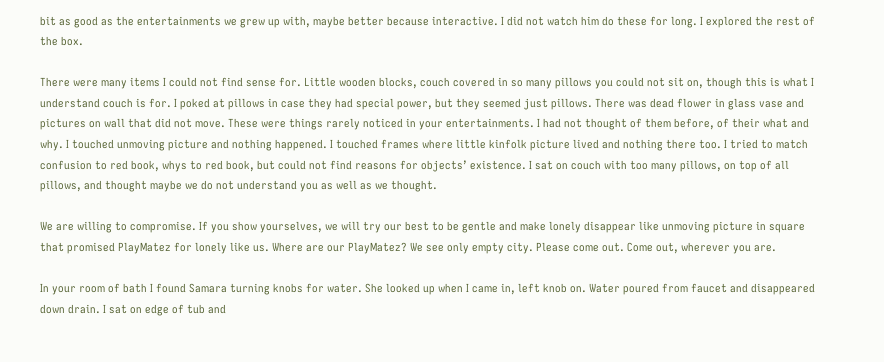bit as good as the entertainments we grew up with, maybe better because interactive. I did not watch him do these for long. I explored the rest of the box.

There were many items I could not find sense for. Little wooden blocks, couch covered in so many pillows you could not sit on, though this is what I understand couch is for. I poked at pillows in case they had special power, but they seemed just pillows. There was dead flower in glass vase and pictures on wall that did not move. These were things rarely noticed in your entertainments. I had not thought of them before, of their what and why. I touched unmoving picture and nothing happened. I touched frames where little kinfolk picture lived and nothing there too. I tried to match confusion to red book, whys to red book, but could not find reasons for objects’ existence. I sat on couch with too many pillows, on top of all pillows, and thought maybe we do not understand you as well as we thought.

We are willing to compromise. If you show yourselves, we will try our best to be gentle and make lonely disappear like unmoving picture in square that promised PlayMatez for lonely like us. Where are our PlayMatez? We see only empty city. Please come out. Come out, wherever you are.

In your room of bath I found Samara turning knobs for water. She looked up when I came in, left knob on. Water poured from faucet and disappeared down drain. I sat on edge of tub and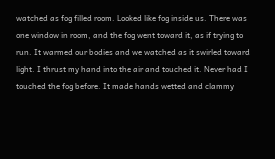watched as fog filled room. Looked like fog inside us. There was one window in room, and the fog went toward it, as if trying to run. It warmed our bodies and we watched as it swirled toward light. I thrust my hand into the air and touched it. Never had I touched the fog before. It made hands wetted and clammy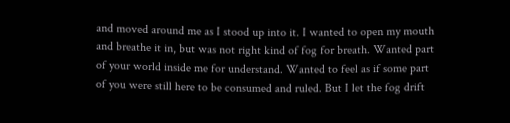and moved around me as I stood up into it. I wanted to open my mouth and breathe it in, but was not right kind of fog for breath. Wanted part of your world inside me for understand. Wanted to feel as if some part of you were still here to be consumed and ruled. But I let the fog drift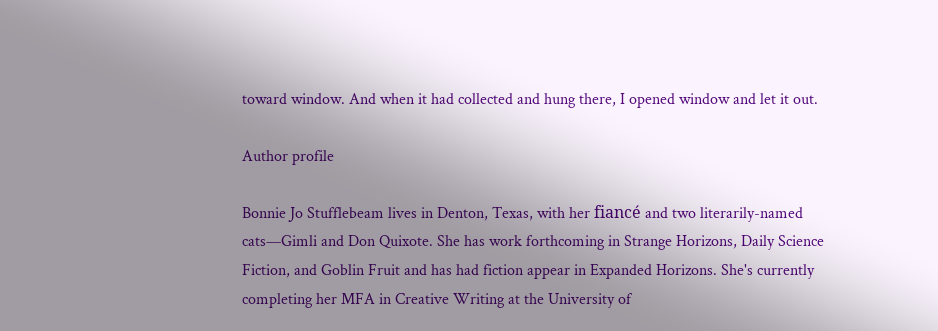toward window. And when it had collected and hung there, I opened window and let it out.

Author profile

Bonnie Jo Stufflebeam lives in Denton, Texas, with her fiancé and two literarily-named cats—Gimli and Don Quixote. She has work forthcoming in Strange Horizons, Daily Science Fiction, and Goblin Fruit and has had fiction appear in Expanded Horizons. She's currently completing her MFA in Creative Writing at the University of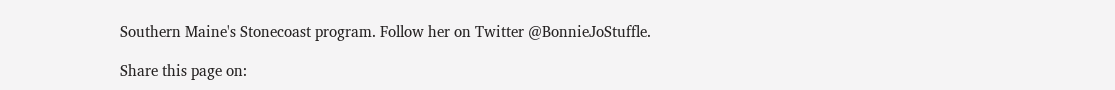Southern Maine's Stonecoast program. Follow her on Twitter @BonnieJoStuffle.

Share this page on: